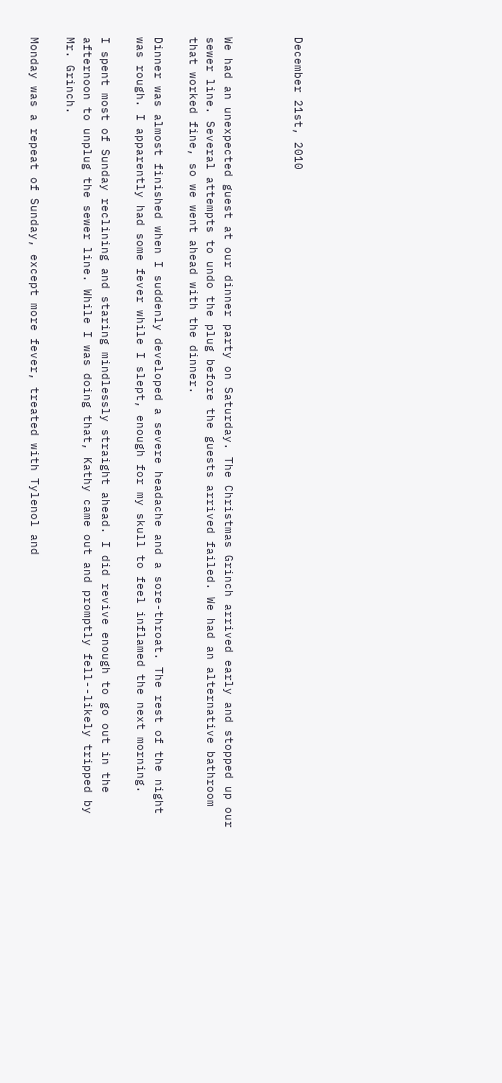December 21st, 2010



We had an unexpected guest at our dinner party on Saturday. The Christmas Grinch arrived early and stopped up our sewer line. Several attempts to undo the plug before the guests arrived failed. We had an alternative bathroom that worked fine, so we went ahead with the dinner.

Dinner was almost finished when I suddenly developed a severe headache and a sore-throat. The rest of the night was rough. I apparently had some fever while I slept, enough for my skull to feel inflamed the next morning.

I spent most of Sunday reclining and staring mindlessly straight ahead. I did revive enough to go out in the afternoon to unplug the sewer line. While I was doing that, Kathy came out and promptly fell--likely tripped by Mr. Grinch.

Monday was a repeat of Sunday, except more fever, treated with Tylenol and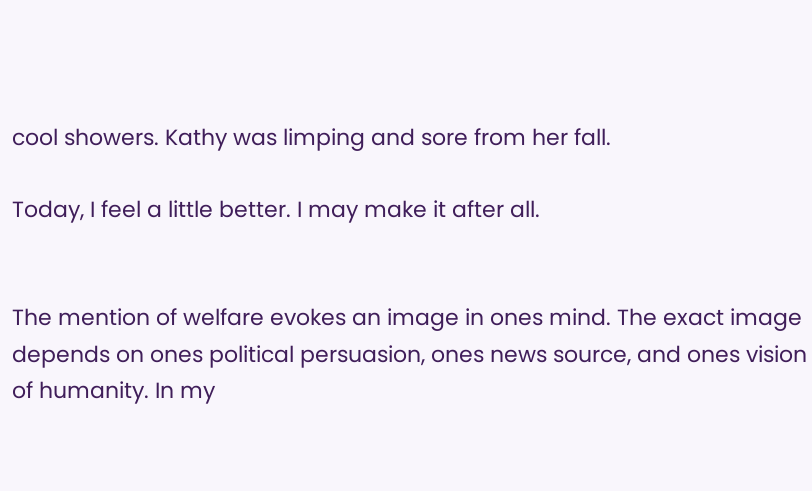cool showers. Kathy was limping and sore from her fall.

Today, I feel a little better. I may make it after all.


The mention of welfare evokes an image in ones mind. The exact image depends on ones political persuasion, ones news source, and ones vision of humanity. In my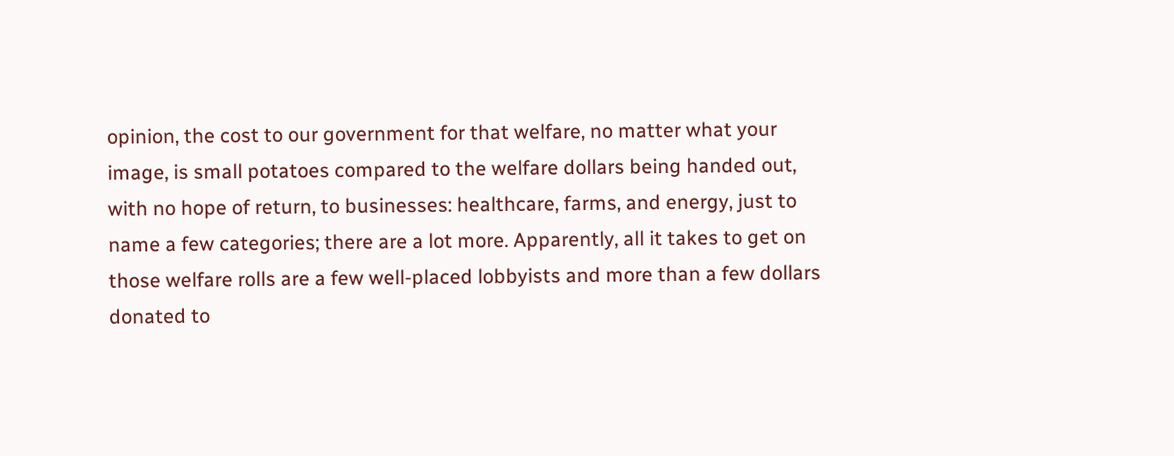opinion, the cost to our government for that welfare, no matter what your image, is small potatoes compared to the welfare dollars being handed out, with no hope of return, to businesses: healthcare, farms, and energy, just to name a few categories; there are a lot more. Apparently, all it takes to get on those welfare rolls are a few well-placed lobbyists and more than a few dollars donated to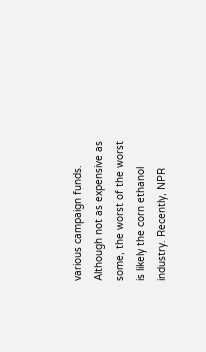various campaign funds. Although not as expensive as some, the worst of the worst is likely the corn ethanol industry. Recently, NPR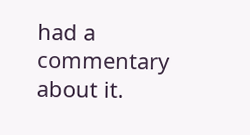had a commentary about it.